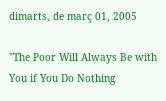dimarts, de març 01, 2005

"The Poor Will Always Be with You if You Do Nothing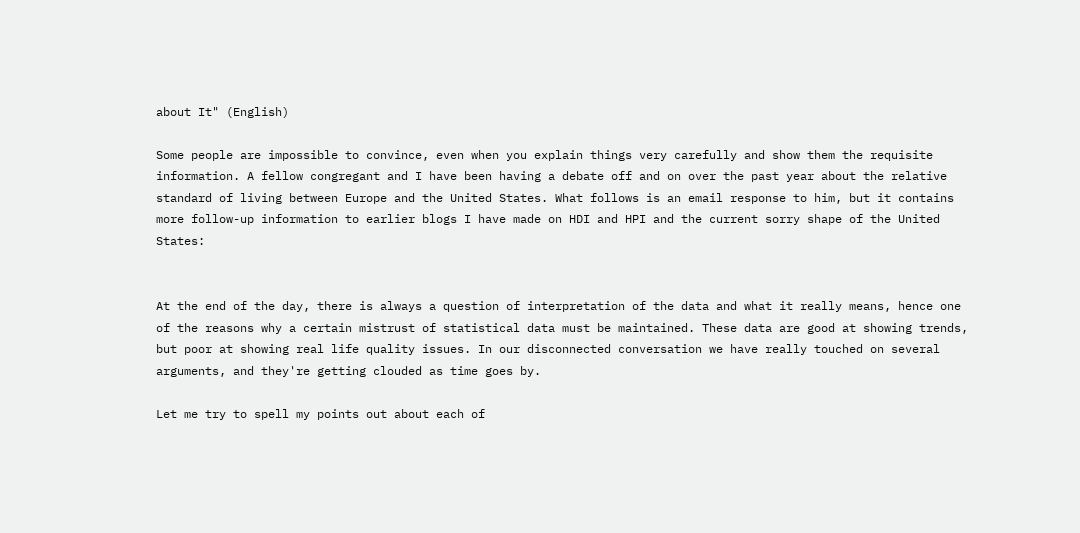about It" (English)

Some people are impossible to convince, even when you explain things very carefully and show them the requisite information. A fellow congregant and I have been having a debate off and on over the past year about the relative standard of living between Europe and the United States. What follows is an email response to him, but it contains more follow-up information to earlier blogs I have made on HDI and HPI and the current sorry shape of the United States:


At the end of the day, there is always a question of interpretation of the data and what it really means, hence one of the reasons why a certain mistrust of statistical data must be maintained. These data are good at showing trends, but poor at showing real life quality issues. In our disconnected conversation we have really touched on several arguments, and they're getting clouded as time goes by.

Let me try to spell my points out about each of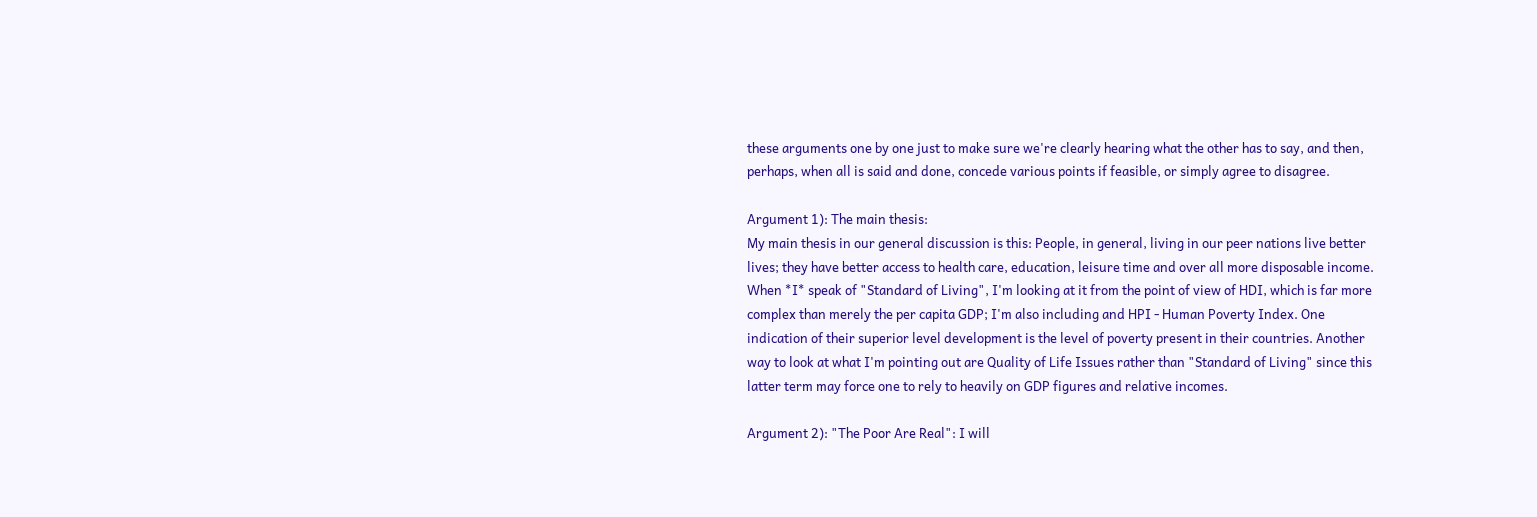these arguments one by one just to make sure we're clearly hearing what the other has to say, and then, perhaps, when all is said and done, concede various points if feasible, or simply agree to disagree.

Argument 1): The main thesis:
My main thesis in our general discussion is this: People, in general, living in our peer nations live better lives; they have better access to health care, education, leisure time and over all more disposable income. When *I* speak of "Standard of Living", I'm looking at it from the point of view of HDI, which is far more complex than merely the per capita GDP; I'm also including and HPI - Human Poverty Index. One indication of their superior level development is the level of poverty present in their countries. Another way to look at what I'm pointing out are Quality of Life Issues rather than "Standard of Living" since this latter term may force one to rely to heavily on GDP figures and relative incomes.

Argument 2): "The Poor Are Real": I will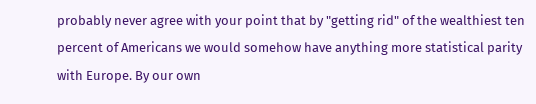probably never agree with your point that by "getting rid" of the wealthiest ten percent of Americans we would somehow have anything more statistical parity with Europe. By our own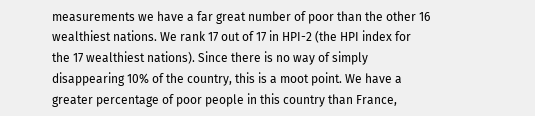measurements we have a far great number of poor than the other 16 wealthiest nations. We rank 17 out of 17 in HPI-2 (the HPI index for the 17 wealthiest nations). Since there is no way of simply disappearing 10% of the country, this is a moot point. We have a greater percentage of poor people in this country than France,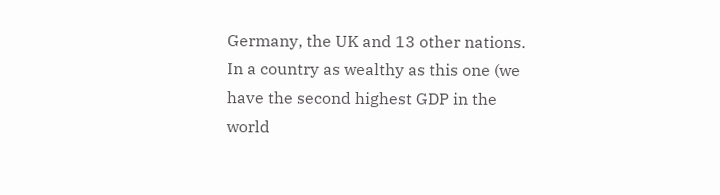Germany, the UK and 13 other nations. In a country as wealthy as this one (we have the second highest GDP in the world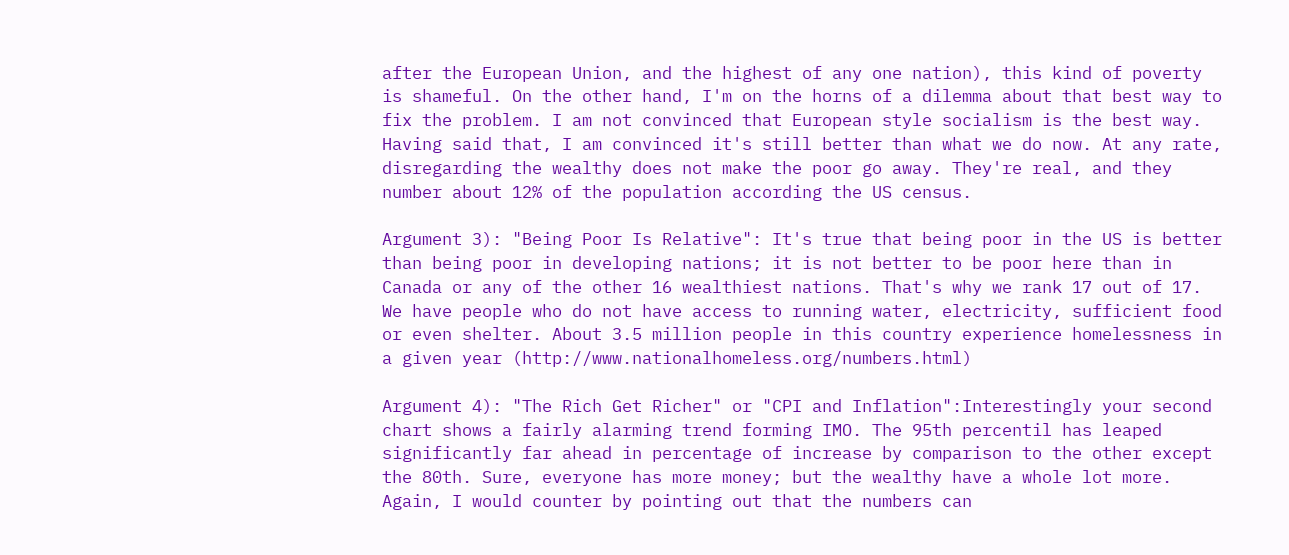after the European Union, and the highest of any one nation), this kind of poverty is shameful. On the other hand, I'm on the horns of a dilemma about that best way to fix the problem. I am not convinced that European style socialism is the best way. Having said that, I am convinced it's still better than what we do now. At any rate, disregarding the wealthy does not make the poor go away. They're real, and they number about 12% of the population according the US census.

Argument 3): "Being Poor Is Relative": It's true that being poor in the US is better than being poor in developing nations; it is not better to be poor here than in Canada or any of the other 16 wealthiest nations. That's why we rank 17 out of 17. We have people who do not have access to running water, electricity, sufficient food or even shelter. About 3.5 million people in this country experience homelessness in a given year (http://www.nationalhomeless.org/numbers.html)

Argument 4): "The Rich Get Richer" or "CPI and Inflation":Interestingly your second chart shows a fairly alarming trend forming IMO. The 95th percentil has leaped significantly far ahead in percentage of increase by comparison to the other except the 80th. Sure, everyone has more money; but the wealthy have a whole lot more. Again, I would counter by pointing out that the numbers can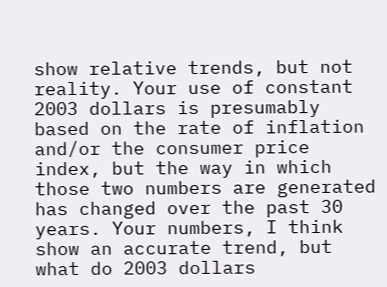show relative trends, but not reality. Your use of constant 2003 dollars is presumably based on the rate of inflation and/or the consumer price index, but the way in which those two numbers are generated has changed over the past 30 years. Your numbers, I think show an accurate trend, but what do 2003 dollars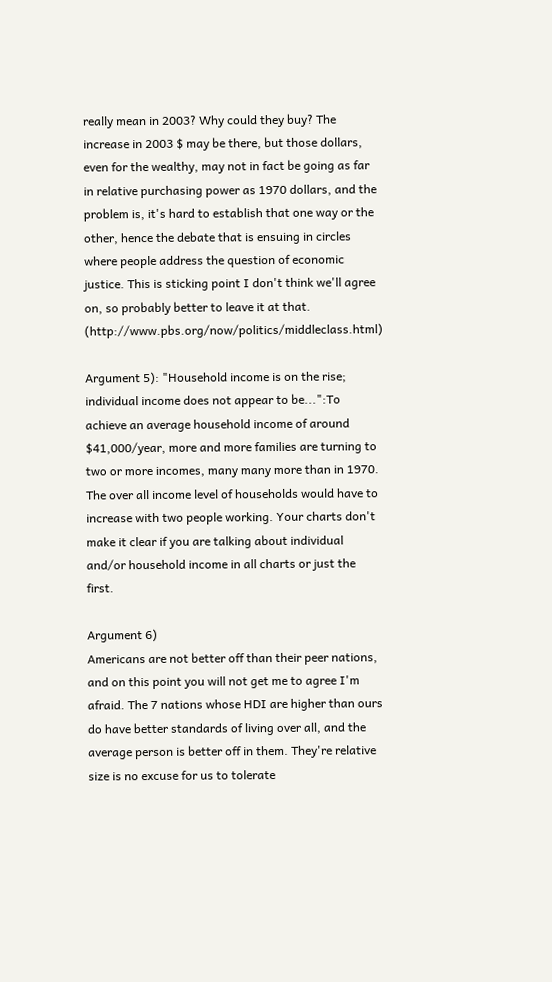really mean in 2003? Why could they buy? The increase in 2003 $ may be there, but those dollars, even for the wealthy, may not in fact be going as far in relative purchasing power as 1970 dollars, and the problem is, it's hard to establish that one way or the other, hence the debate that is ensuing in circles where people address the question of economic justice. This is sticking point I don't think we'll agree on, so probably better to leave it at that. (http://www.pbs.org/now/politics/middleclass.html)

Argument 5): "Household income is on the rise; individual income does not appear to be...":To achieve an average household income of around $41,000/year, more and more families are turning to two or more incomes, many many more than in 1970. The over all income level of households would have to increase with two people working. Your charts don't make it clear if you are talking about individual and/or household income in all charts or just the first.

Argument 6)
Americans are not better off than their peer nations, and on this point you will not get me to agree I'm afraid. The 7 nations whose HDI are higher than ours do have better standards of living over all, and the average person is better off in them. They're relative size is no excuse for us to tolerate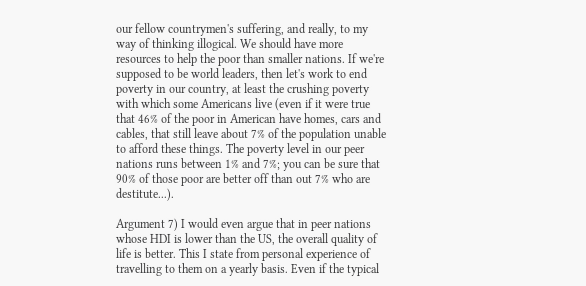our fellow countrymen's suffering, and really, to my way of thinking illogical. We should have more resources to help the poor than smaller nations. If we're supposed to be world leaders, then let's work to end poverty in our country, at least the crushing poverty with which some Americans live (even if it were true that 46% of the poor in American have homes, cars and cables, that still leave about 7% of the population unable to afford these things. The poverty level in our peer nations runs between 1% and 7%; you can be sure that 90% of those poor are better off than out 7% who are destitute...).

Argument 7) I would even argue that in peer nations whose HDI is lower than the US, the overall quality of life is better. This I state from personal experience of travelling to them on a yearly basis. Even if the typical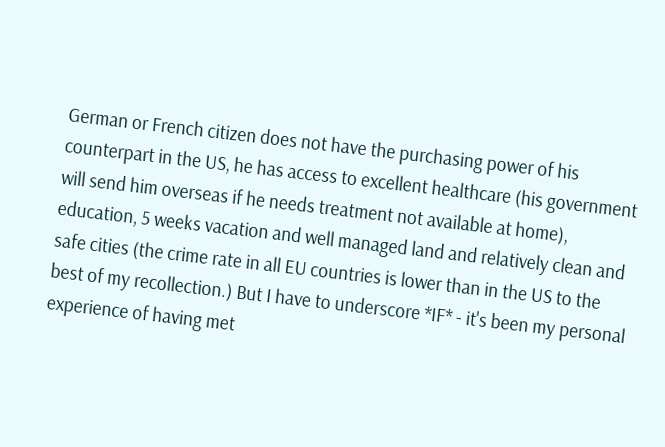German or French citizen does not have the purchasing power of his counterpart in the US, he has access to excellent healthcare (his government will send him overseas if he needs treatment not available at home), education, 5 weeks vacation and well managed land and relatively clean and safe cities (the crime rate in all EU countries is lower than in the US to the best of my recollection.) But I have to underscore *IF* - it's been my personal experience of having met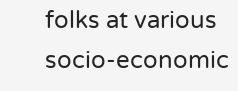folks at various socio-economic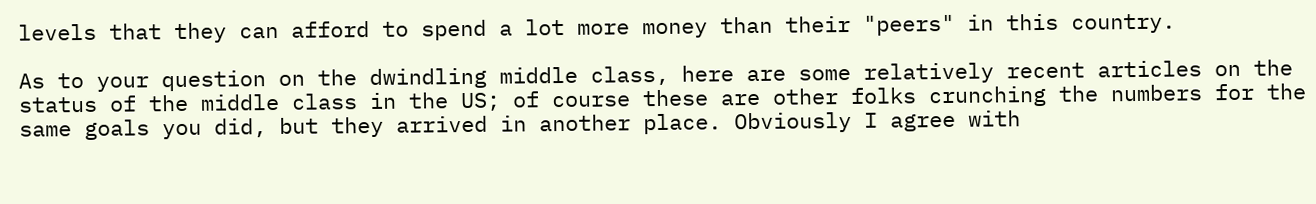levels that they can afford to spend a lot more money than their "peers" in this country.

As to your question on the dwindling middle class, here are some relatively recent articles on the status of the middle class in the US; of course these are other folks crunching the numbers for the same goals you did, but they arrived in another place. Obviously I agree with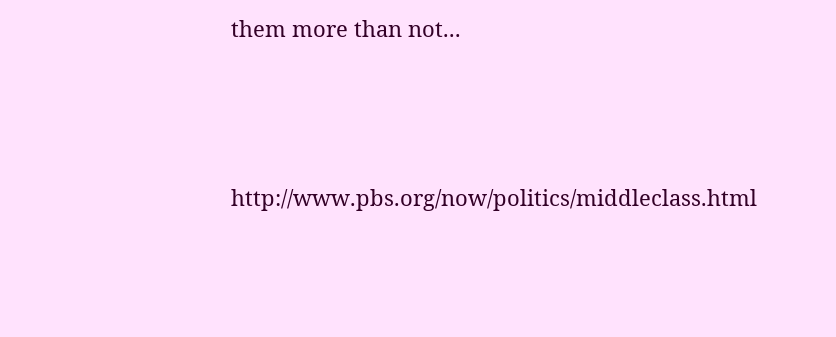them more than not...






http://www.pbs.org/now/politics/middleclass.html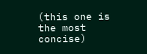(this one is the most concise)